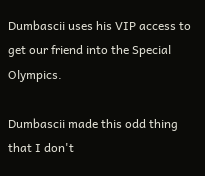Dumbascii uses his VIP access to get our friend into the Special Olympics.

Dumbascii made this odd thing that I don't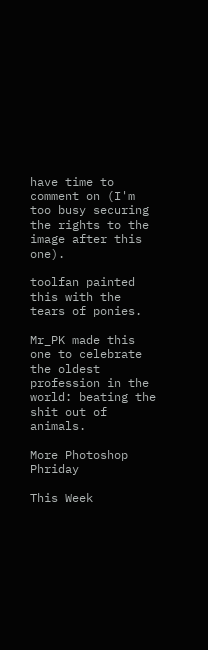have time to comment on (I'm too busy securing the rights to the image after this one).

toolfan painted this with the tears of ponies.

Mr_PK made this one to celebrate the oldest profession in the world: beating the shit out of animals.

More Photoshop Phriday

This Week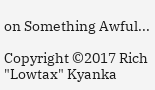on Something Awful...

Copyright ©2017 Rich "Lowtax" Kyanka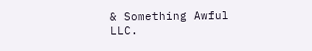& Something Awful LLC.